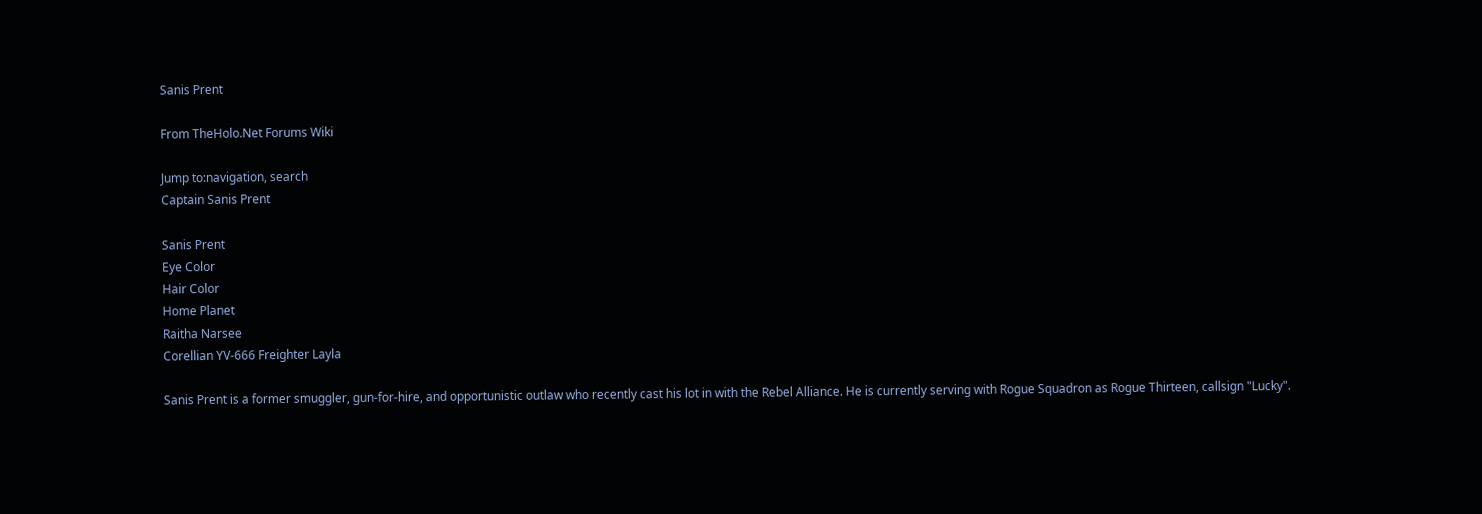Sanis Prent

From TheHolo.Net Forums Wiki

Jump to:navigation, search
Captain Sanis Prent

Sanis Prent
Eye Color
Hair Color
Home Planet
Raitha Narsee
Corellian YV-666 Freighter Layla

Sanis Prent is a former smuggler, gun-for-hire, and opportunistic outlaw who recently cast his lot in with the Rebel Alliance. He is currently serving with Rogue Squadron as Rogue Thirteen, callsign "Lucky".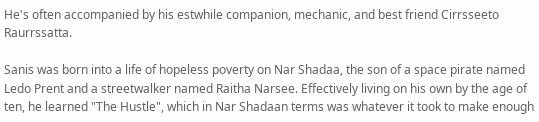He's often accompanied by his estwhile companion, mechanic, and best friend Cirrsseeto Raurrssatta.

Sanis was born into a life of hopeless poverty on Nar Shadaa, the son of a space pirate named Ledo Prent and a streetwalker named Raitha Narsee. Effectively living on his own by the age of ten, he learned "The Hustle", which in Nar Shadaan terms was whatever it took to make enough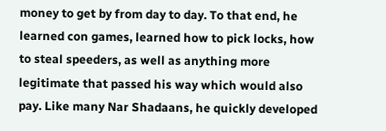money to get by from day to day. To that end, he learned con games, learned how to pick locks, how to steal speeders, as well as anything more legitimate that passed his way which would also pay. Like many Nar Shadaans, he quickly developed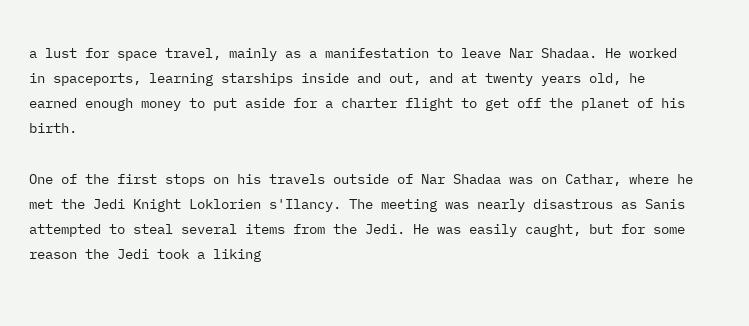a lust for space travel, mainly as a manifestation to leave Nar Shadaa. He worked in spaceports, learning starships inside and out, and at twenty years old, he earned enough money to put aside for a charter flight to get off the planet of his birth.

One of the first stops on his travels outside of Nar Shadaa was on Cathar, where he met the Jedi Knight Loklorien s'Ilancy. The meeting was nearly disastrous as Sanis attempted to steal several items from the Jedi. He was easily caught, but for some reason the Jedi took a liking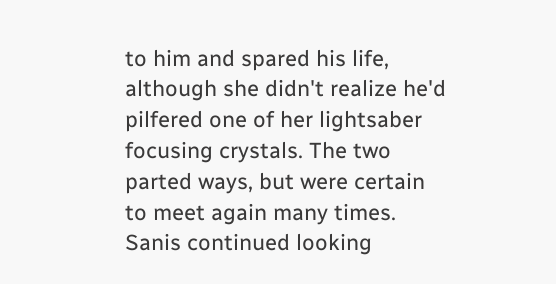to him and spared his life, although she didn't realize he'd pilfered one of her lightsaber focusing crystals. The two parted ways, but were certain to meet again many times. Sanis continued looking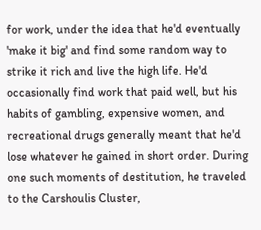for work, under the idea that he'd eventually 'make it big' and find some random way to strike it rich and live the high life. He'd occasionally find work that paid well, but his habits of gambling, expensive women, and recreational drugs generally meant that he'd lose whatever he gained in short order. During one such moments of destitution, he traveled to the Carshoulis Cluster,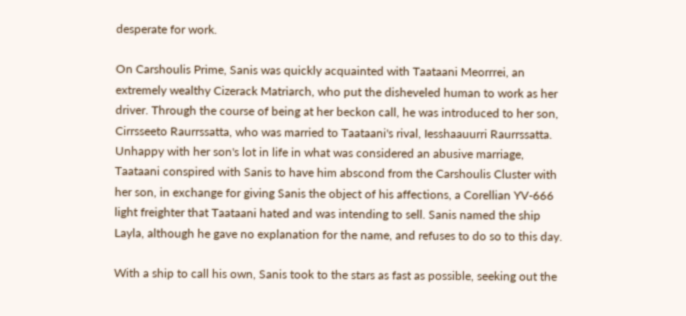desperate for work.

On Carshoulis Prime, Sanis was quickly acquainted with Taataani Meorrrei, an extremely wealthy Cizerack Matriarch, who put the disheveled human to work as her driver. Through the course of being at her beckon call, he was introduced to her son, Cirrsseeto Raurrssatta, who was married to Taataani's rival, Iesshaauurri Raurrssatta. Unhappy with her son's lot in life in what was considered an abusive marriage, Taataani conspired with Sanis to have him abscond from the Carshoulis Cluster with her son, in exchange for giving Sanis the object of his affections, a Corellian YV-666 light freighter that Taataani hated and was intending to sell. Sanis named the ship Layla, although he gave no explanation for the name, and refuses to do so to this day.

With a ship to call his own, Sanis took to the stars as fast as possible, seeking out the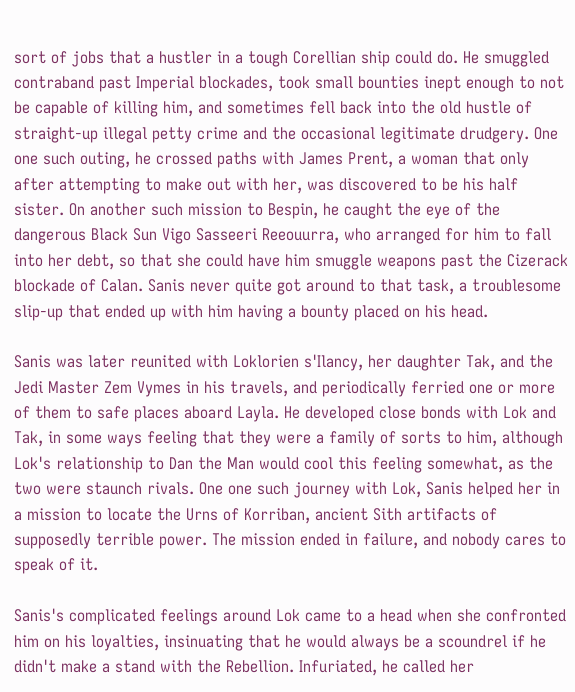sort of jobs that a hustler in a tough Corellian ship could do. He smuggled contraband past Imperial blockades, took small bounties inept enough to not be capable of killing him, and sometimes fell back into the old hustle of straight-up illegal petty crime and the occasional legitimate drudgery. One one such outing, he crossed paths with James Prent, a woman that only after attempting to make out with her, was discovered to be his half sister. On another such mission to Bespin, he caught the eye of the dangerous Black Sun Vigo Sasseeri Reeouurra, who arranged for him to fall into her debt, so that she could have him smuggle weapons past the Cizerack blockade of Calan. Sanis never quite got around to that task, a troublesome slip-up that ended up with him having a bounty placed on his head.

Sanis was later reunited with Loklorien s'Ilancy, her daughter Tak, and the Jedi Master Zem Vymes in his travels, and periodically ferried one or more of them to safe places aboard Layla. He developed close bonds with Lok and Tak, in some ways feeling that they were a family of sorts to him, although Lok's relationship to Dan the Man would cool this feeling somewhat, as the two were staunch rivals. One one such journey with Lok, Sanis helped her in a mission to locate the Urns of Korriban, ancient Sith artifacts of supposedly terrible power. The mission ended in failure, and nobody cares to speak of it.

Sanis's complicated feelings around Lok came to a head when she confronted him on his loyalties, insinuating that he would always be a scoundrel if he didn't make a stand with the Rebellion. Infuriated, he called her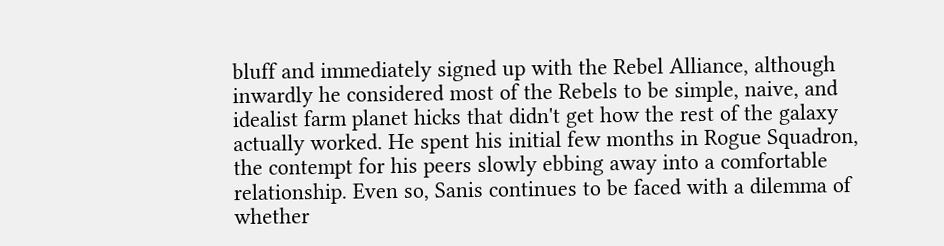bluff and immediately signed up with the Rebel Alliance, although inwardly he considered most of the Rebels to be simple, naive, and idealist farm planet hicks that didn't get how the rest of the galaxy actually worked. He spent his initial few months in Rogue Squadron, the contempt for his peers slowly ebbing away into a comfortable relationship. Even so, Sanis continues to be faced with a dilemma of whether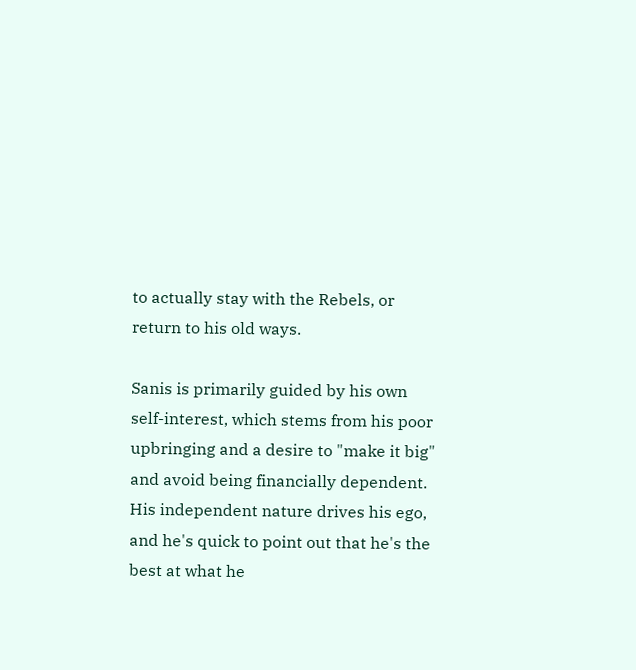to actually stay with the Rebels, or return to his old ways.

Sanis is primarily guided by his own self-interest, which stems from his poor upbringing and a desire to "make it big" and avoid being financially dependent. His independent nature drives his ego, and he's quick to point out that he's the best at what he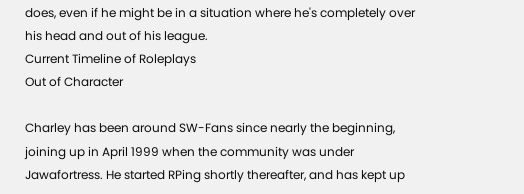does, even if he might be in a situation where he's completely over his head and out of his league.
Current Timeline of Roleplays
Out of Character

Charley has been around SW-Fans since nearly the beginning, joining up in April 1999 when the community was under Jawafortress. He started RPing shortly thereafter, and has kept up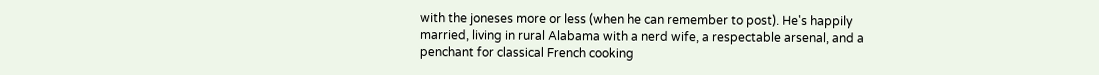with the joneses more or less (when he can remember to post). He's happily married, living in rural Alabama with a nerd wife, a respectable arsenal, and a penchant for classical French cooking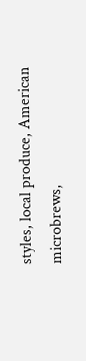styles, local produce, American microbrews,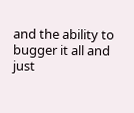and the ability to bugger it all and just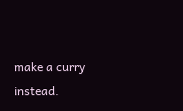make a curry instead.